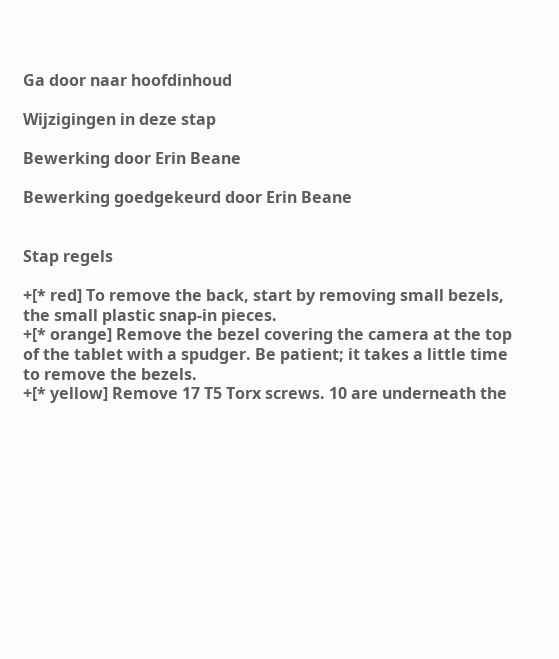Ga door naar hoofdinhoud

Wijzigingen in deze stap

Bewerking door Erin Beane

Bewerking goedgekeurd door Erin Beane


Stap regels

+[* red] To remove the back, start by removing small bezels, the small plastic snap-in pieces.
+[* orange] Remove the bezel covering the camera at the top of the tablet with a spudger. Be patient; it takes a little time to remove the bezels.
+[* yellow] Remove 17 T5 Torx screws. 10 are underneath the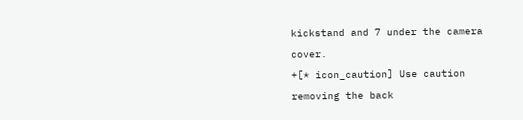kickstand and 7 under the camera cover.
+[* icon_caution] Use caution removing the back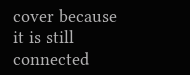cover because it is still connected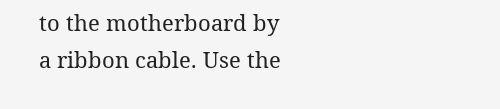to the motherboard by a ribbon cable. Use the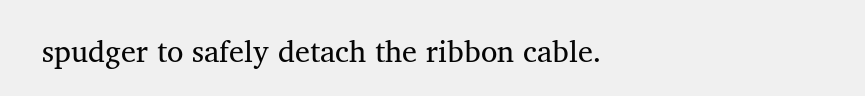spudger to safely detach the ribbon cable.